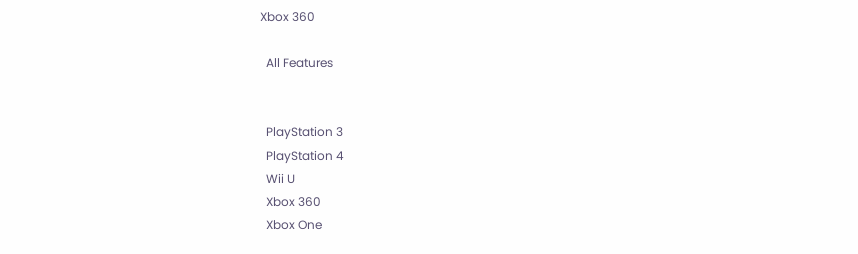Xbox 360

  All Features


  PlayStation 3
  PlayStation 4
  Wii U
  Xbox 360
  Xbox One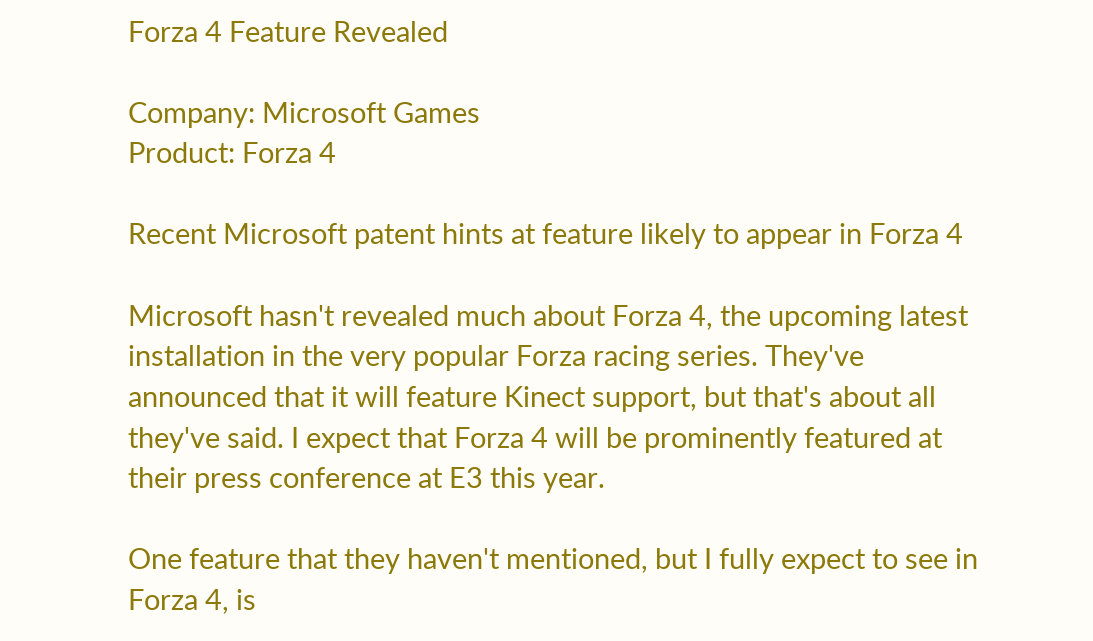Forza 4 Feature Revealed

Company: Microsoft Games
Product: Forza 4

Recent Microsoft patent hints at feature likely to appear in Forza 4

Microsoft hasn't revealed much about Forza 4, the upcoming latest installation in the very popular Forza racing series. They've announced that it will feature Kinect support, but that's about all they've said. I expect that Forza 4 will be prominently featured at their press conference at E3 this year.

One feature that they haven't mentioned, but I fully expect to see in Forza 4, is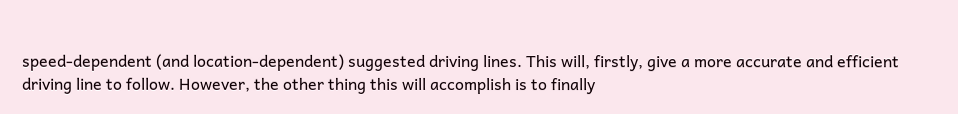speed-dependent (and location-dependent) suggested driving lines. This will, firstly, give a more accurate and efficient driving line to follow. However, the other thing this will accomplish is to finally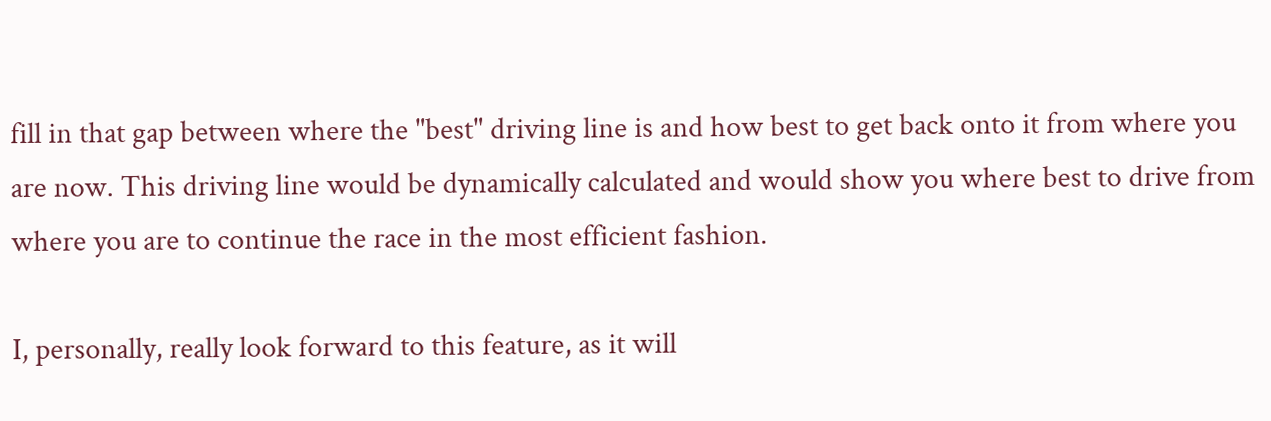fill in that gap between where the "best" driving line is and how best to get back onto it from where you are now. This driving line would be dynamically calculated and would show you where best to drive from where you are to continue the race in the most efficient fashion.

I, personally, really look forward to this feature, as it will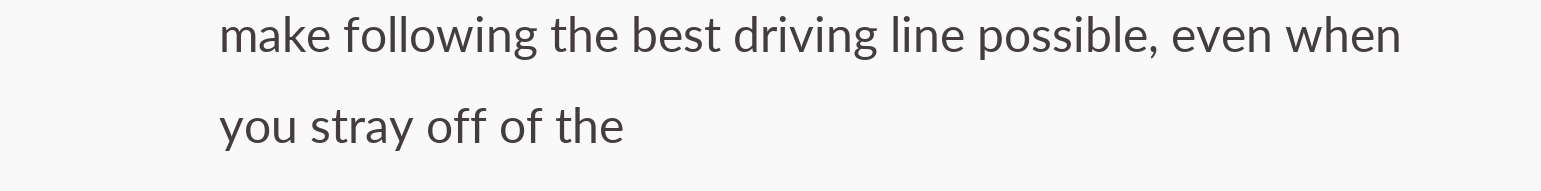make following the best driving line possible, even when you stray off of the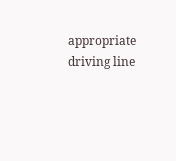appropriate driving line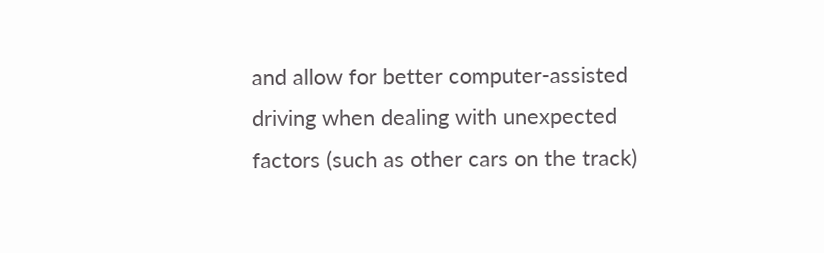and allow for better computer-assisted driving when dealing with unexpected factors (such as other cars on the track)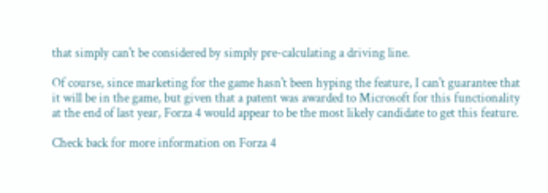that simply can't be considered by simply pre-calculating a driving line.

Of course, since marketing for the game hasn't been hyping the feature, I can't guarantee that it will be in the game, but given that a patent was awarded to Microsoft for this functionality at the end of last year, Forza 4 would appear to be the most likely candidate to get this feature.

Check back for more information on Forza 4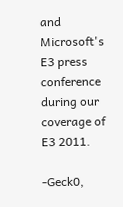and Microsoft's E3 press conference during our coverage of E3 2011.

-Geck0,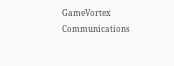GameVortex Communications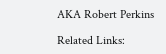AKA Robert Perkins

Related Links: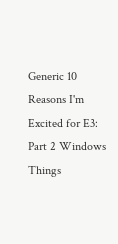Generic 10 Reasons I'm Excited for E3: Part 2 Windows Things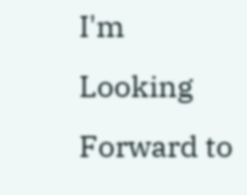I'm Looking Forward to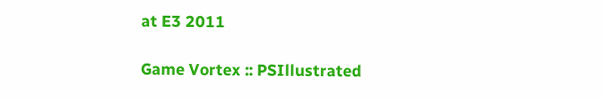at E3 2011

Game Vortex :: PSIllustrated